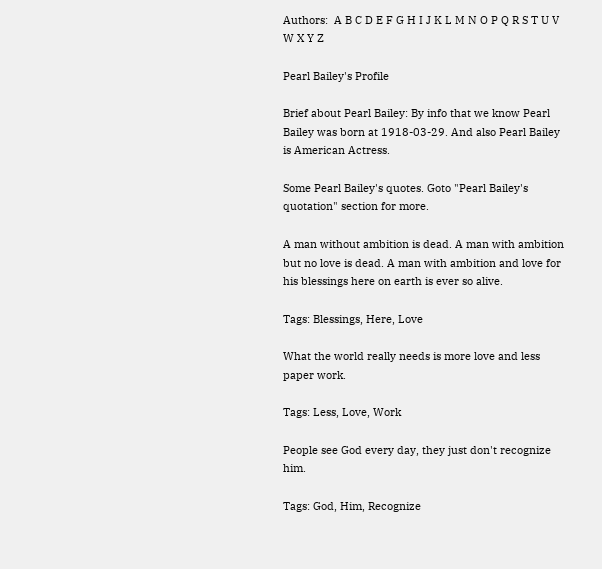Authors:  A B C D E F G H I J K L M N O P Q R S T U V W X Y Z

Pearl Bailey's Profile

Brief about Pearl Bailey: By info that we know Pearl Bailey was born at 1918-03-29. And also Pearl Bailey is American Actress.

Some Pearl Bailey's quotes. Goto "Pearl Bailey's quotation" section for more.

A man without ambition is dead. A man with ambition but no love is dead. A man with ambition and love for his blessings here on earth is ever so alive.

Tags: Blessings, Here, Love

What the world really needs is more love and less paper work.

Tags: Less, Love, Work

People see God every day, they just don't recognize him.

Tags: God, Him, Recognize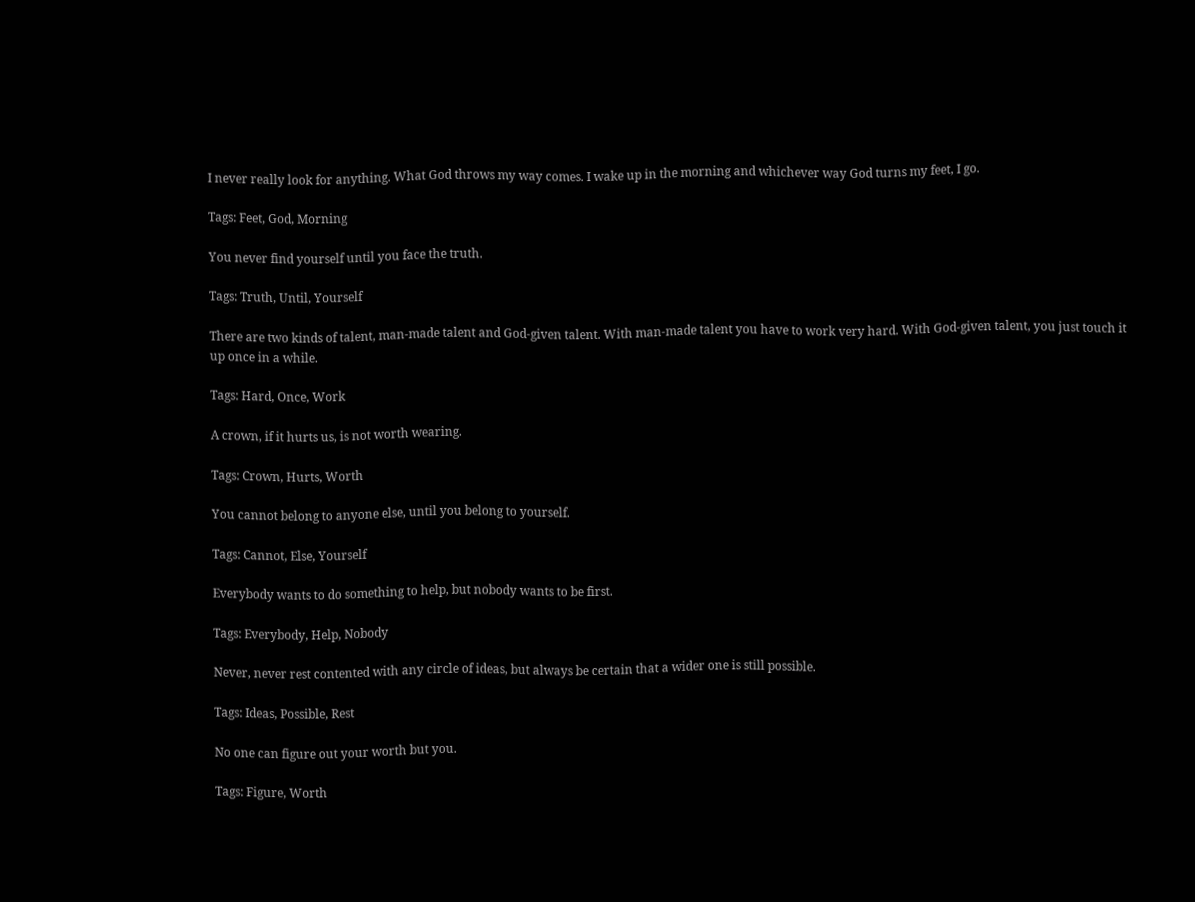I never really look for anything. What God throws my way comes. I wake up in the morning and whichever way God turns my feet, I go.

Tags: Feet, God, Morning

You never find yourself until you face the truth.

Tags: Truth, Until, Yourself

There are two kinds of talent, man-made talent and God-given talent. With man-made talent you have to work very hard. With God-given talent, you just touch it up once in a while.

Tags: Hard, Once, Work

A crown, if it hurts us, is not worth wearing.

Tags: Crown, Hurts, Worth

You cannot belong to anyone else, until you belong to yourself.

Tags: Cannot, Else, Yourself

Everybody wants to do something to help, but nobody wants to be first.

Tags: Everybody, Help, Nobody

Never, never rest contented with any circle of ideas, but always be certain that a wider one is still possible.

Tags: Ideas, Possible, Rest

No one can figure out your worth but you.

Tags: Figure, Worth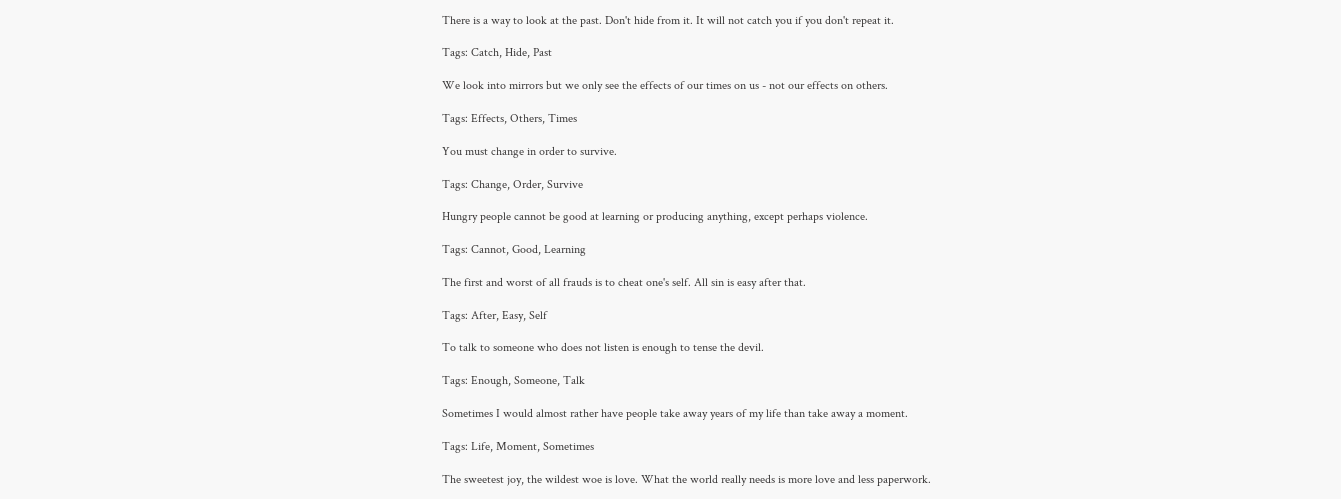There is a way to look at the past. Don't hide from it. It will not catch you if you don't repeat it.

Tags: Catch, Hide, Past

We look into mirrors but we only see the effects of our times on us - not our effects on others.

Tags: Effects, Others, Times

You must change in order to survive.

Tags: Change, Order, Survive

Hungry people cannot be good at learning or producing anything, except perhaps violence.

Tags: Cannot, Good, Learning

The first and worst of all frauds is to cheat one's self. All sin is easy after that.

Tags: After, Easy, Self

To talk to someone who does not listen is enough to tense the devil.

Tags: Enough, Someone, Talk

Sometimes I would almost rather have people take away years of my life than take away a moment.

Tags: Life, Moment, Sometimes

The sweetest joy, the wildest woe is love. What the world really needs is more love and less paperwork.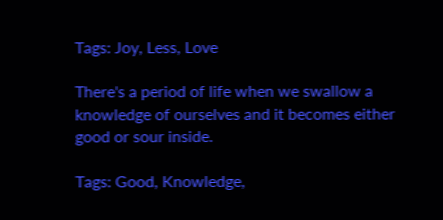Tags: Joy, Less, Love

There's a period of life when we swallow a knowledge of ourselves and it becomes either good or sour inside.

Tags: Good, Knowledge,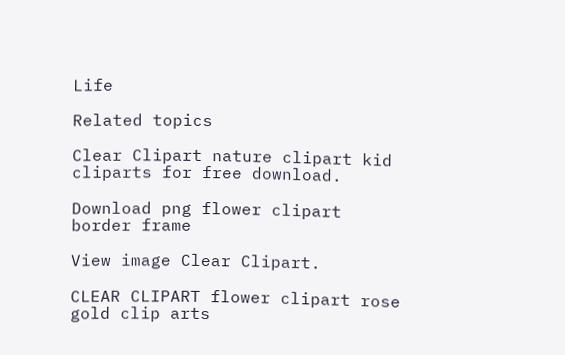Life

Related topics

Clear Clipart nature clipart kid cliparts for free download.

Download png flower clipart border frame

View image Clear Clipart.

CLEAR CLIPART flower clipart rose gold clip arts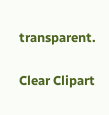transparent.

Clear Clipart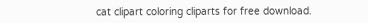cat clipart coloring cliparts for free download.